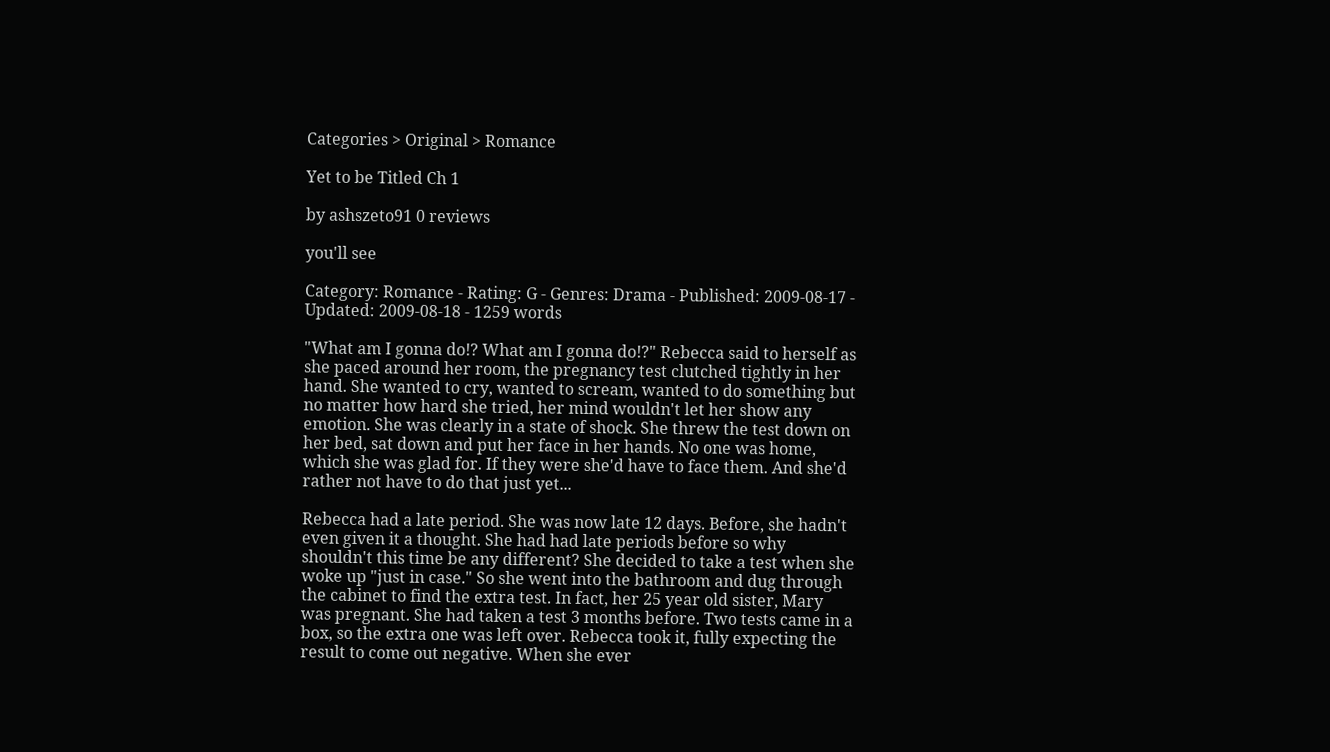Categories > Original > Romance

Yet to be Titled Ch 1

by ashszeto91 0 reviews

you'll see

Category: Romance - Rating: G - Genres: Drama - Published: 2009-08-17 - Updated: 2009-08-18 - 1259 words

"What am I gonna do!? What am I gonna do!?" Rebecca said to herself as she paced around her room, the pregnancy test clutched tightly in her hand. She wanted to cry, wanted to scream, wanted to do something but no matter how hard she tried, her mind wouldn't let her show any emotion. She was clearly in a state of shock. She threw the test down on her bed, sat down and put her face in her hands. No one was home, which she was glad for. If they were she'd have to face them. And she'd rather not have to do that just yet...

Rebecca had a late period. She was now late 12 days. Before, she hadn't even given it a thought. She had had late periods before so why shouldn't this time be any different? She decided to take a test when she woke up "just in case." So she went into the bathroom and dug through the cabinet to find the extra test. In fact, her 25 year old sister, Mary was pregnant. She had taken a test 3 months before. Two tests came in a box, so the extra one was left over. Rebecca took it, fully expecting the result to come out negative. When she ever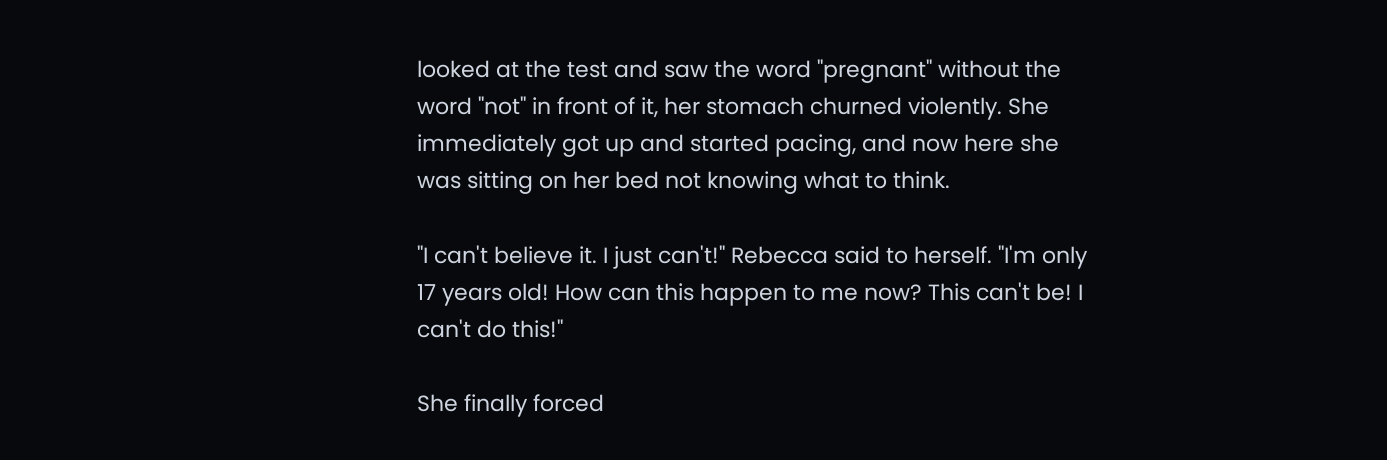looked at the test and saw the word "pregnant" without the word "not" in front of it, her stomach churned violently. She immediately got up and started pacing, and now here she was sitting on her bed not knowing what to think.

"I can't believe it. I just can't!" Rebecca said to herself. "I'm only 17 years old! How can this happen to me now? This can't be! I can't do this!"

She finally forced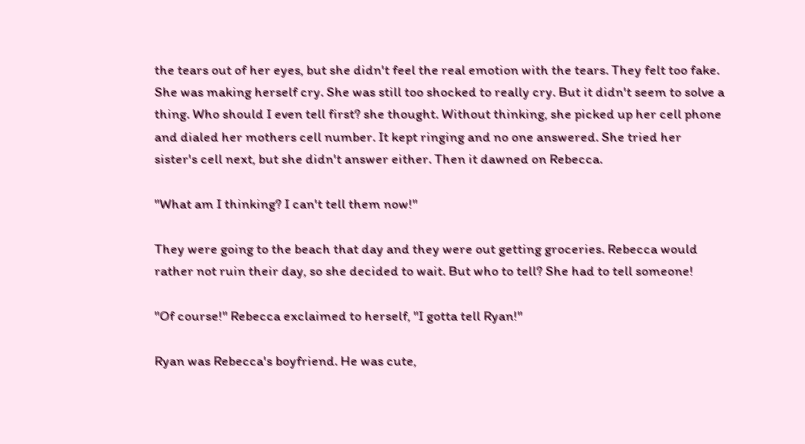the tears out of her eyes, but she didn't feel the real emotion with the tears. They felt too fake. She was making herself cry. She was still too shocked to really cry. But it didn't seem to solve a thing. Who should I even tell first? she thought. Without thinking, she picked up her cell phone and dialed her mothers cell number. It kept ringing and no one answered. She tried her sister's cell next, but she didn't answer either. Then it dawned on Rebecca.

"What am I thinking? I can't tell them now!"

They were going to the beach that day and they were out getting groceries. Rebecca would rather not ruin their day, so she decided to wait. But who to tell? She had to tell someone!

"Of course!" Rebecca exclaimed to herself, "I gotta tell Ryan!"

Ryan was Rebecca's boyfriend. He was cute,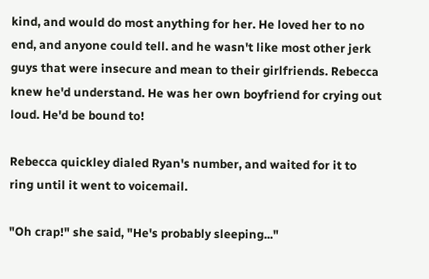kind, and would do most anything for her. He loved her to no end, and anyone could tell. and he wasn't like most other jerk guys that were insecure and mean to their girlfriends. Rebecca knew he'd understand. He was her own boyfriend for crying out loud. He'd be bound to!

Rebecca quickley dialed Ryan's number, and waited for it to ring until it went to voicemail.

"Oh crap!" she said, "He's probably sleeping..."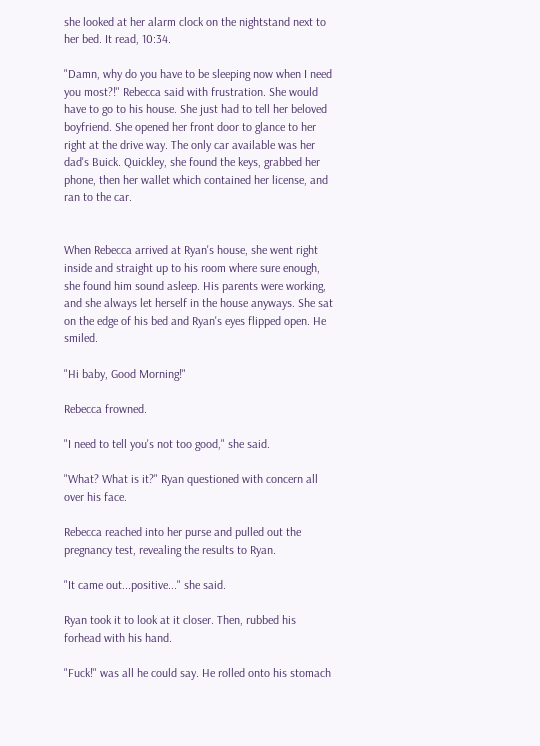she looked at her alarm clock on the nightstand next to her bed. It read, 10:34.

"Damn, why do you have to be sleeping now when I need you most?!" Rebecca said with frustration. She would have to go to his house. She just had to tell her beloved boyfriend. She opened her front door to glance to her right at the drive way. The only car available was her dad's Buick. Quickley, she found the keys, grabbed her phone, then her wallet which contained her license, and ran to the car.


When Rebecca arrived at Ryan's house, she went right inside and straight up to his room where sure enough, she found him sound asleep. His parents were working, and she always let herself in the house anyways. She sat on the edge of his bed and Ryan's eyes flipped open. He smiled.

"Hi baby, Good Morning!"

Rebecca frowned.

"I need to tell you's not too good," she said.

"What? What is it?" Ryan questioned with concern all over his face.

Rebecca reached into her purse and pulled out the pregnancy test, revealing the results to Ryan.

"It came out...positive..." she said.

Ryan took it to look at it closer. Then, rubbed his forhead with his hand.

"Fuck!" was all he could say. He rolled onto his stomach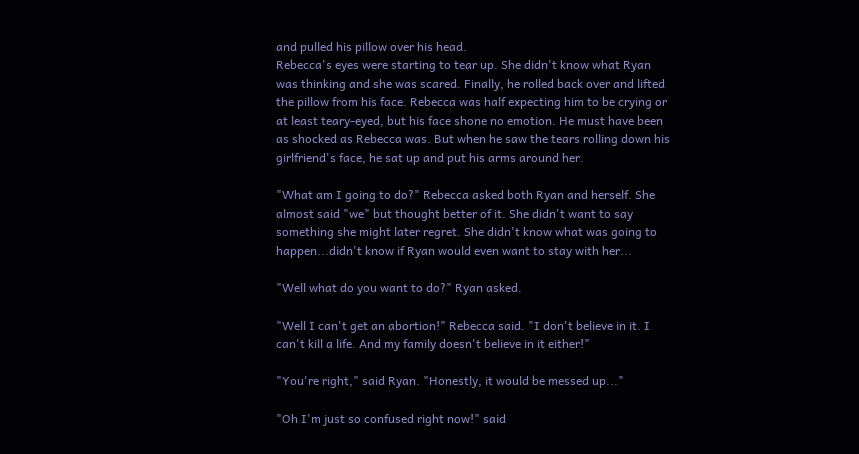and pulled his pillow over his head.
Rebecca's eyes were starting to tear up. She didn't know what Ryan was thinking and she was scared. Finally, he rolled back over and lifted the pillow from his face. Rebecca was half expecting him to be crying or at least teary-eyed, but his face shone no emotion. He must have been as shocked as Rebecca was. But when he saw the tears rolling down his girlfriend's face, he sat up and put his arms around her.

"What am I going to do?" Rebecca asked both Ryan and herself. She almost said "we" but thought better of it. She didn't want to say something she might later regret. She didn't know what was going to happen...didn't know if Ryan would even want to stay with her...

"Well what do you want to do?" Ryan asked.

"Well I can't get an abortion!" Rebecca said. "I don't believe in it. I can't kill a life. And my family doesn't believe in it either!"

"You're right," said Ryan. "Honestly, it would be messed up..."

"Oh I'm just so confused right now!" said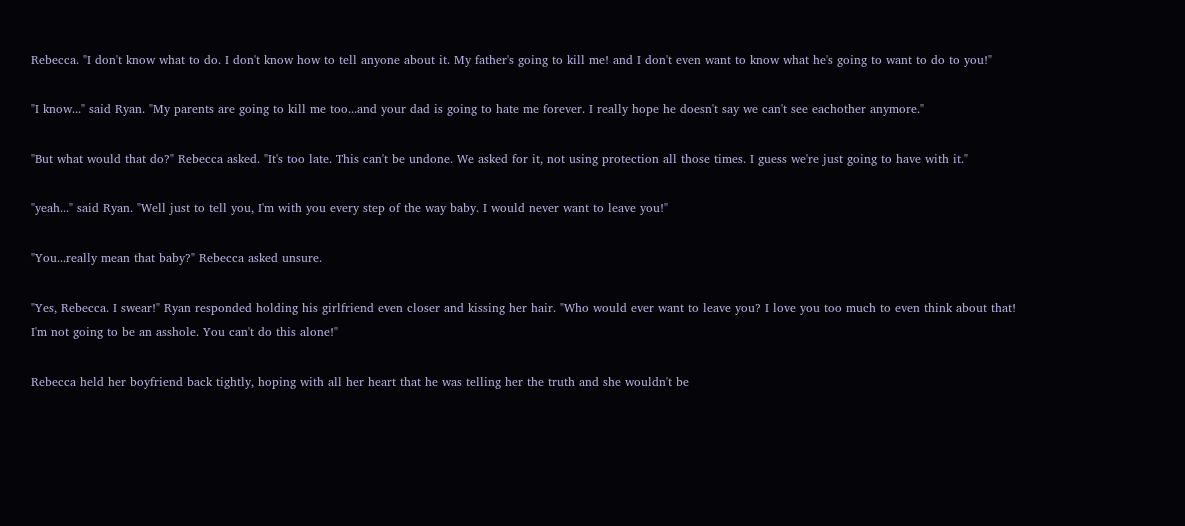Rebecca. "I don't know what to do. I don't know how to tell anyone about it. My father's going to kill me! and I don't even want to know what he's going to want to do to you!"

"I know..." said Ryan. "My parents are going to kill me too...and your dad is going to hate me forever. I really hope he doesn't say we can't see eachother anymore."

"But what would that do?" Rebecca asked. "It's too late. This can't be undone. We asked for it, not using protection all those times. I guess we're just going to have with it."

"yeah..." said Ryan. "Well just to tell you, I'm with you every step of the way baby. I would never want to leave you!"

"You...really mean that baby?" Rebecca asked unsure.

"Yes, Rebecca. I swear!" Ryan responded holding his girlfriend even closer and kissing her hair. "Who would ever want to leave you? I love you too much to even think about that! I'm not going to be an asshole. You can't do this alone!"

Rebecca held her boyfriend back tightly, hoping with all her heart that he was telling her the truth and she wouldn't be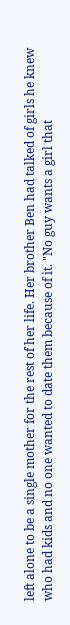left alone to be a single mother for the rest of her life. Her brother Ben had talked of girls he knew who had kids and no one wanted to date them because of it. "No guy wants a girl that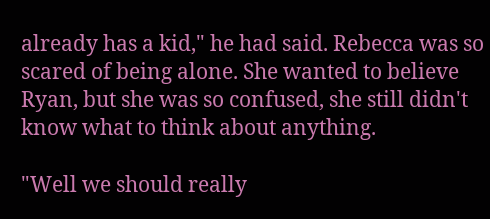already has a kid," he had said. Rebecca was so scared of being alone. She wanted to believe Ryan, but she was so confused, she still didn't know what to think about anything.

"Well we should really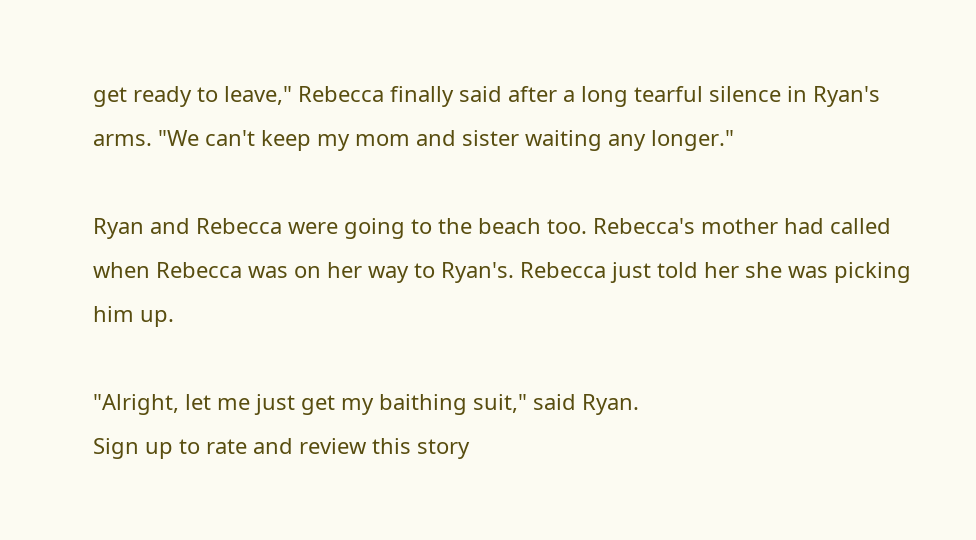get ready to leave," Rebecca finally said after a long tearful silence in Ryan's arms. "We can't keep my mom and sister waiting any longer."

Ryan and Rebecca were going to the beach too. Rebecca's mother had called when Rebecca was on her way to Ryan's. Rebecca just told her she was picking him up.

"Alright, let me just get my baithing suit," said Ryan.
Sign up to rate and review this story